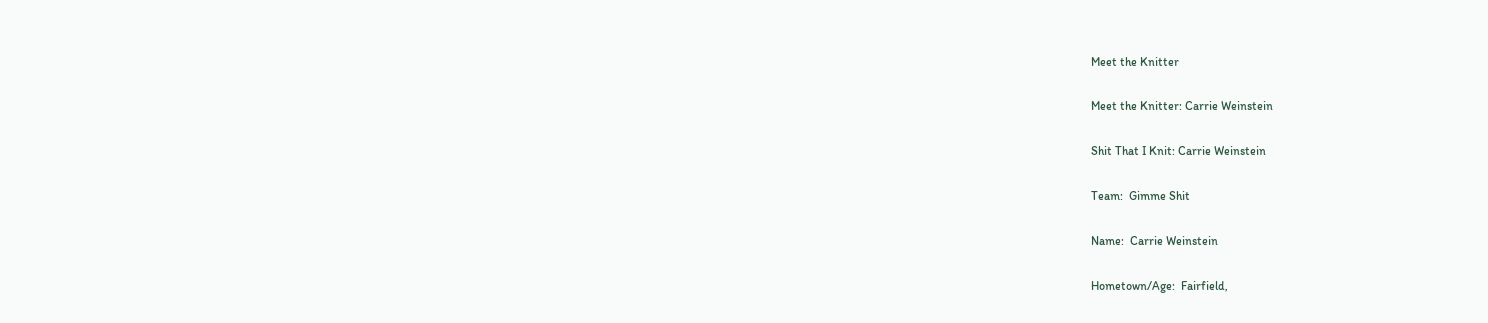Meet the Knitter

Meet the Knitter: Carrie Weinstein

Shit That I Knit: Carrie Weinstein

Team:  Gimme Shit

Name:  Carrie Weinstein

Hometown/Age:  Fairfield,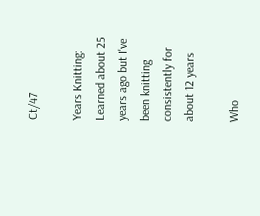Ct/47

Years Knitting:  Learned about 25 years ago but I've been knitting consistently for about 12 years

Who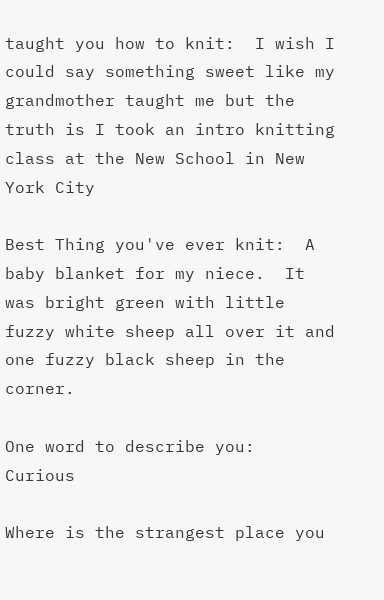taught you how to knit:  I wish I could say something sweet like my grandmother taught me but the truth is I took an intro knitting class at the New School in New York City

Best Thing you've ever knit:  A baby blanket for my niece.  It was bright green with little fuzzy white sheep all over it and one fuzzy black sheep in the corner.

One word to describe you:  Curious

Where is the strangest place you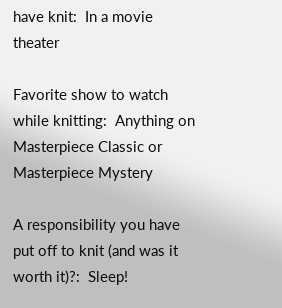have knit:  In a movie theater

Favorite show to watch while knitting:  Anything on Masterpiece Classic or Masterpiece Mystery

A responsibility you have put off to knit (and was it worth it)?:  Sleep!